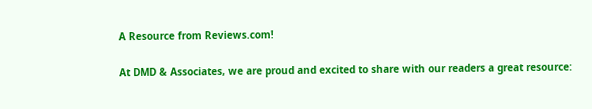A Resource from Reviews.com!

At DMD & Associates, we are proud and excited to share with our readers a great resource: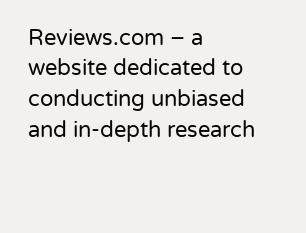Reviews.com – a website dedicated to conducting unbiased and in-depth research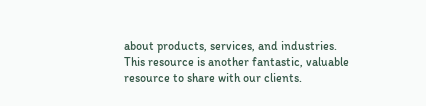about products, services, and industries. This resource is another fantastic, valuable resource to share with our clients.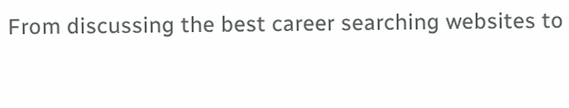From discussing the best career searching websites to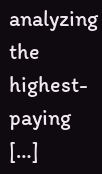analyzing the highest-paying […]